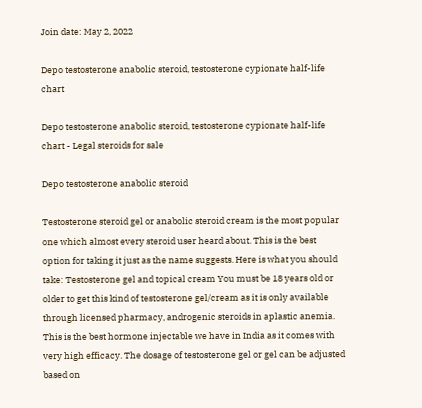Join date: May 2, 2022

Depo testosterone anabolic steroid, testosterone cypionate half-life chart

Depo testosterone anabolic steroid, testosterone cypionate half-life chart - Legal steroids for sale

Depo testosterone anabolic steroid

Testosterone steroid gel or anabolic steroid cream is the most popular one which almost every steroid user heard about. This is the best option for taking it just as the name suggests. Here is what you should take: Testosterone gel and topical cream You must be 18 years old or older to get this kind of testosterone gel/cream as it is only available through licensed pharmacy, androgenic steroids in aplastic anemia. This is the best hormone injectable we have in India as it comes with very high efficacy. The dosage of testosterone gel or gel can be adjusted based on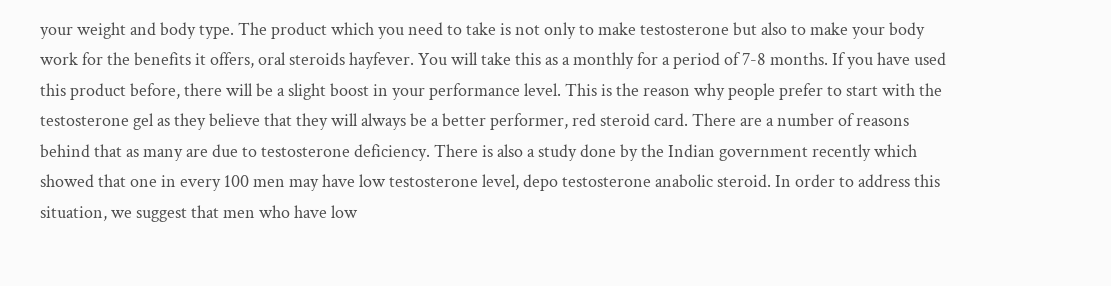your weight and body type. The product which you need to take is not only to make testosterone but also to make your body work for the benefits it offers, oral steroids hayfever. You will take this as a monthly for a period of 7-8 months. If you have used this product before, there will be a slight boost in your performance level. This is the reason why people prefer to start with the testosterone gel as they believe that they will always be a better performer, red steroid card. There are a number of reasons behind that as many are due to testosterone deficiency. There is also a study done by the Indian government recently which showed that one in every 100 men may have low testosterone level, depo testosterone anabolic steroid. In order to address this situation, we suggest that men who have low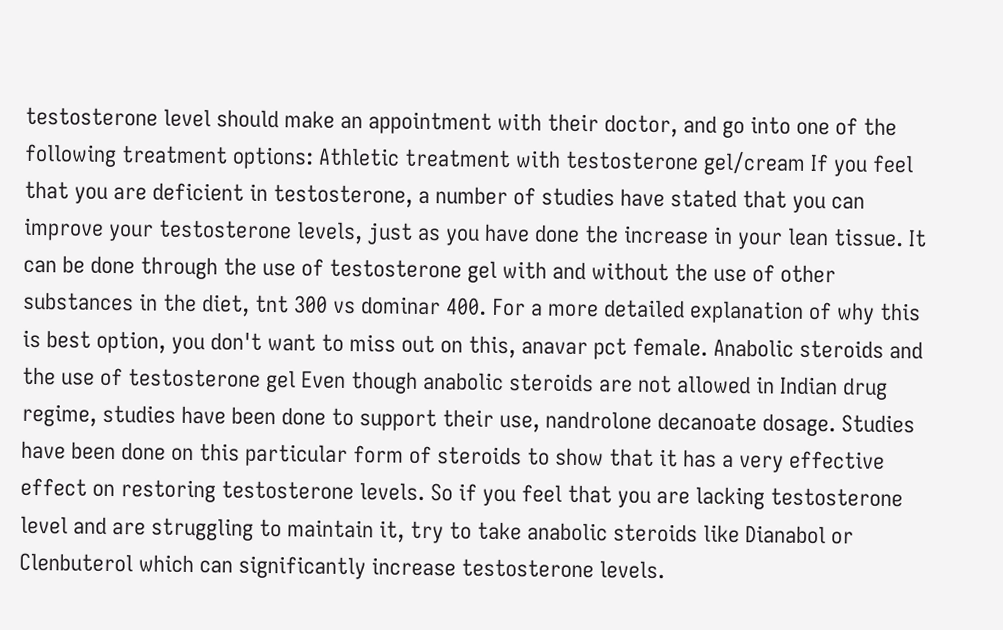testosterone level should make an appointment with their doctor, and go into one of the following treatment options: Athletic treatment with testosterone gel/cream If you feel that you are deficient in testosterone, a number of studies have stated that you can improve your testosterone levels, just as you have done the increase in your lean tissue. It can be done through the use of testosterone gel with and without the use of other substances in the diet, tnt 300 vs dominar 400. For a more detailed explanation of why this is best option, you don't want to miss out on this, anavar pct female. Anabolic steroids and the use of testosterone gel Even though anabolic steroids are not allowed in Indian drug regime, studies have been done to support their use, nandrolone decanoate dosage. Studies have been done on this particular form of steroids to show that it has a very effective effect on restoring testosterone levels. So if you feel that you are lacking testosterone level and are struggling to maintain it, try to take anabolic steroids like Dianabol or Clenbuterol which can significantly increase testosterone levels.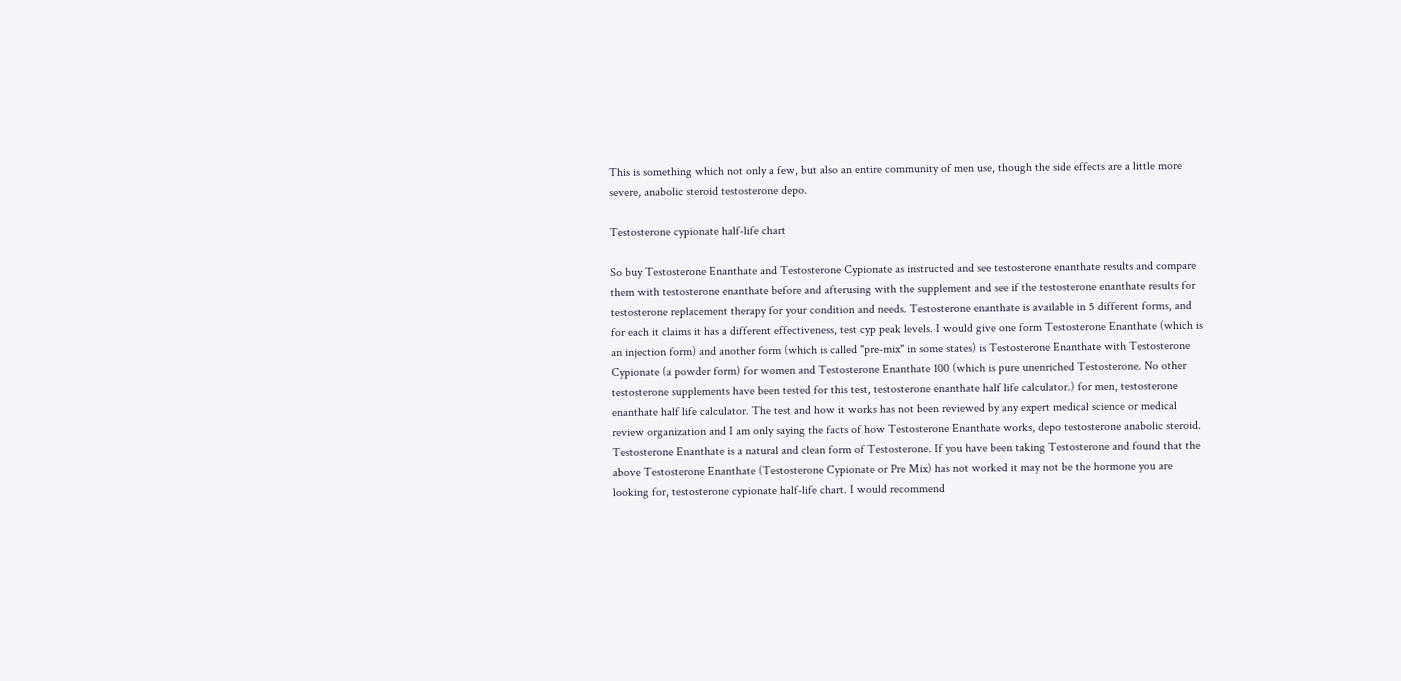This is something which not only a few, but also an entire community of men use, though the side effects are a little more severe, anabolic steroid testosterone depo.

Testosterone cypionate half-life chart

So buy Testosterone Enanthate and Testosterone Cypionate as instructed and see testosterone enanthate results and compare them with testosterone enanthate before and afterusing with the supplement and see if the testosterone enanthate results for testosterone replacement therapy for your condition and needs. Testosterone enanthate is available in 5 different forms, and for each it claims it has a different effectiveness, test cyp peak levels. I would give one form Testosterone Enanthate (which is an injection form) and another form (which is called "pre-mix" in some states) is Testosterone Enanthate with Testosterone Cypionate (a powder form) for women and Testosterone Enanthate 100 (which is pure unenriched Testosterone. No other testosterone supplements have been tested for this test, testosterone enanthate half life calculator.) for men, testosterone enanthate half life calculator. The test and how it works has not been reviewed by any expert medical science or medical review organization and I am only saying the facts of how Testosterone Enanthate works, depo testosterone anabolic steroid. Testosterone Enanthate is a natural and clean form of Testosterone. If you have been taking Testosterone and found that the above Testosterone Enanthate (Testosterone Cypionate or Pre Mix) has not worked it may not be the hormone you are looking for, testosterone cypionate half-life chart. I would recommend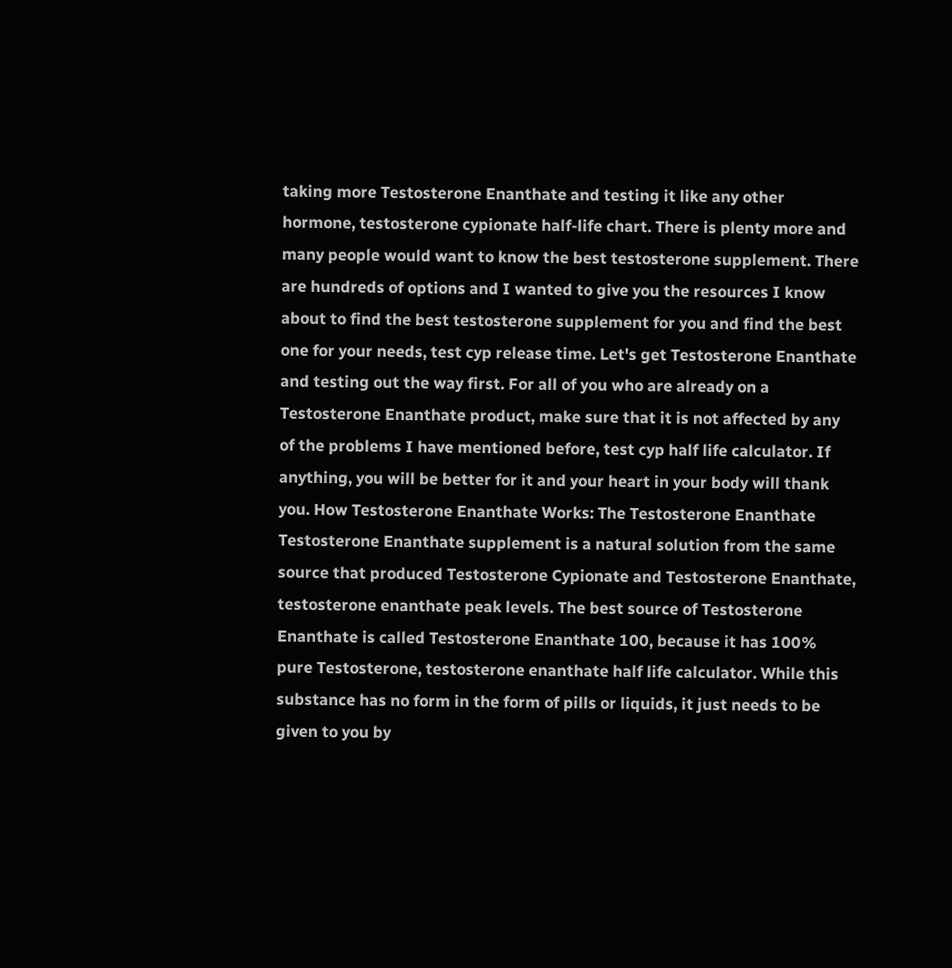taking more Testosterone Enanthate and testing it like any other hormone, testosterone cypionate half-life chart. There is plenty more and many people would want to know the best testosterone supplement. There are hundreds of options and I wanted to give you the resources I know about to find the best testosterone supplement for you and find the best one for your needs, test cyp release time. Let's get Testosterone Enanthate and testing out the way first. For all of you who are already on a Testosterone Enanthate product, make sure that it is not affected by any of the problems I have mentioned before, test cyp half life calculator. If anything, you will be better for it and your heart in your body will thank you. How Testosterone Enanthate Works: The Testosterone Enanthate Testosterone Enanthate supplement is a natural solution from the same source that produced Testosterone Cypionate and Testosterone Enanthate, testosterone enanthate peak levels. The best source of Testosterone Enanthate is called Testosterone Enanthate 100, because it has 100% pure Testosterone, testosterone enanthate half life calculator. While this substance has no form in the form of pills or liquids, it just needs to be given to you by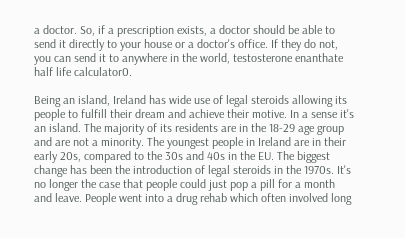a doctor. So, if a prescription exists, a doctor should be able to send it directly to your house or a doctor's office. If they do not, you can send it to anywhere in the world, testosterone enanthate half life calculator0.

Being an island, Ireland has wide use of legal steroids allowing its people to fulfill their dream and achieve their motive. In a sense it's an island. The majority of its residents are in the 18-29 age group and are not a minority. The youngest people in Ireland are in their early 20s, compared to the 30s and 40s in the EU. The biggest change has been the introduction of legal steroids in the 1970s. It's no longer the case that people could just pop a pill for a month and leave. People went into a drug rehab which often involved long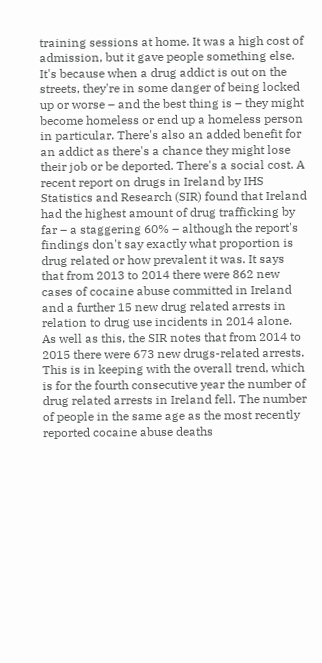training sessions at home. It was a high cost of admission, but it gave people something else. It's because when a drug addict is out on the streets, they're in some danger of being locked up or worse – and the best thing is – they might become homeless or end up a homeless person in particular. There's also an added benefit for an addict as there's a chance they might lose their job or be deported. There's a social cost. A recent report on drugs in Ireland by IHS Statistics and Research (SIR) found that Ireland had the highest amount of drug trafficking by far – a staggering 60% – although the report's findings don't say exactly what proportion is drug related or how prevalent it was. It says that from 2013 to 2014 there were 862 new cases of cocaine abuse committed in Ireland and a further 15 new drug related arrests in relation to drug use incidents in 2014 alone. As well as this, the SIR notes that from 2014 to 2015 there were 673 new drugs-related arrests. This is in keeping with the overall trend, which is for the fourth consecutive year the number of drug related arrests in Ireland fell. The number of people in the same age as the most recently reported cocaine abuse deaths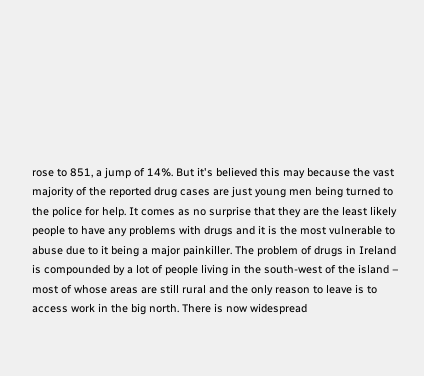rose to 851, a jump of 14%. But it's believed this may because the vast majority of the reported drug cases are just young men being turned to the police for help. It comes as no surprise that they are the least likely people to have any problems with drugs and it is the most vulnerable to abuse due to it being a major painkiller. The problem of drugs in Ireland is compounded by a lot of people living in the south-west of the island – most of whose areas are still rural and the only reason to leave is to access work in the big north. There is now widespread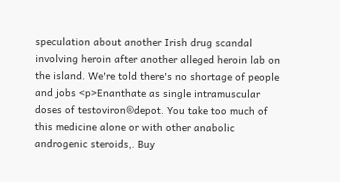speculation about another Irish drug scandal involving heroin after another alleged heroin lab on the island. We're told there's no shortage of people and jobs <p>Enanthate as single intramuscular doses of testoviron®depot. You take too much of this medicine alone or with other anabolic androgenic steroids,. Buy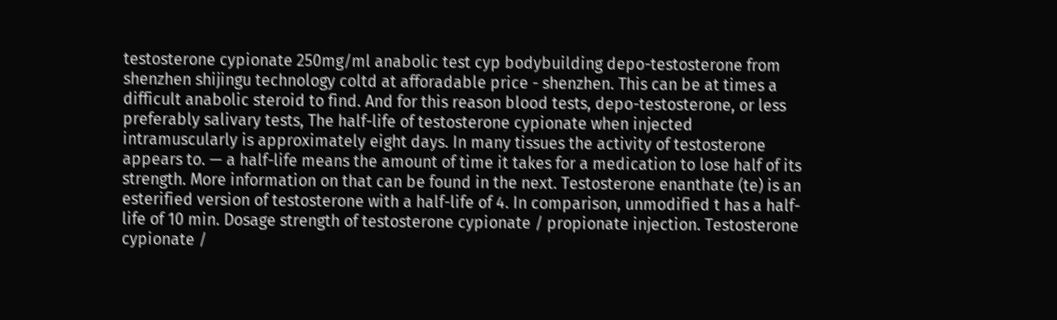testosterone cypionate 250mg/ml anabolic test cyp bodybuilding depo-testosterone from shenzhen shijingu technology coltd at afforadable price - shenzhen. This can be at times a difficult anabolic steroid to find. And for this reason blood tests, depo-testosterone, or less preferably salivary tests, The half-life of testosterone cypionate when injected intramuscularly is approximately eight days. In many tissues the activity of testosterone appears to. — a half-life means the amount of time it takes for a medication to lose half of its strength. More information on that can be found in the next. Testosterone enanthate (te) is an esterified version of testosterone with a half-life of 4. In comparison, unmodified t has a half-life of 10 min. Dosage strength of testosterone cypionate / propionate injection. Testosterone cypionate /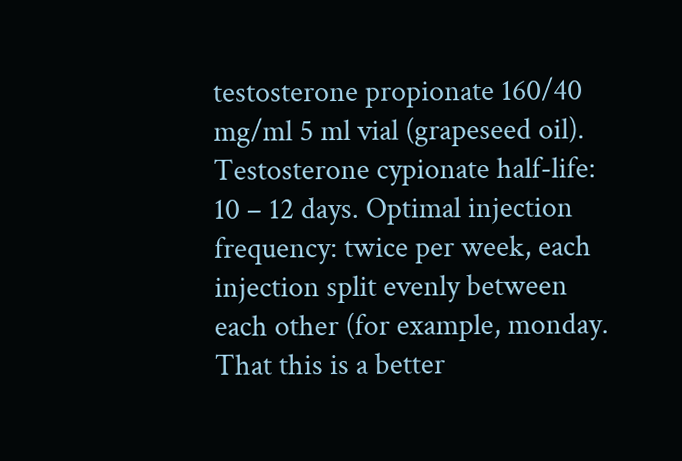testosterone propionate 160/40 mg/ml 5 ml vial (grapeseed oil). Testosterone cypionate half-life: 10 – 12 days. Optimal injection frequency: twice per week, each injection split evenly between each other (for example, monday. That this is a better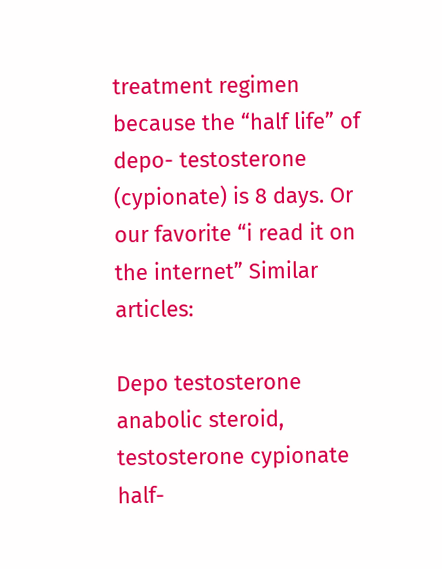treatment regimen because the “half life” of depo- testosterone (cypionate) is 8 days. Or our favorite “i read it on the internet” Similar articles:

Depo testosterone anabolic steroid, testosterone cypionate half-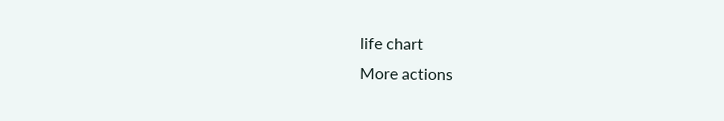life chart
More actions